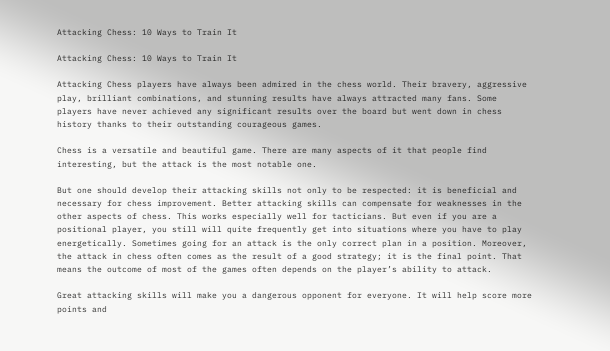Attacking Chess: 10 Ways to Train It

Attacking Chess: 10 Ways to Train It

Attacking Chess players have always been admired in the chess world. Their bravery, aggressive play, brilliant combinations, and stunning results have always attracted many fans. Some players have never achieved any significant results over the board but went down in chess history thanks to their outstanding courageous games.

Chess is a versatile and beautiful game. There are many aspects of it that people find interesting, but the attack is the most notable one.

But one should develop their attacking skills not only to be respected: it is beneficial and necessary for chess improvement. Better attacking skills can compensate for weaknesses in the other aspects of chess. This works especially well for tacticians. But even if you are a positional player, you still will quite frequently get into situations where you have to play energetically. Sometimes going for an attack is the only correct plan in a position. Moreover, the attack in chess often comes as the result of a good strategy; it is the final point. That means the outcome of most of the games often depends on the player’s ability to attack.

Great attacking skills will make you a dangerous opponent for everyone. It will help score more points and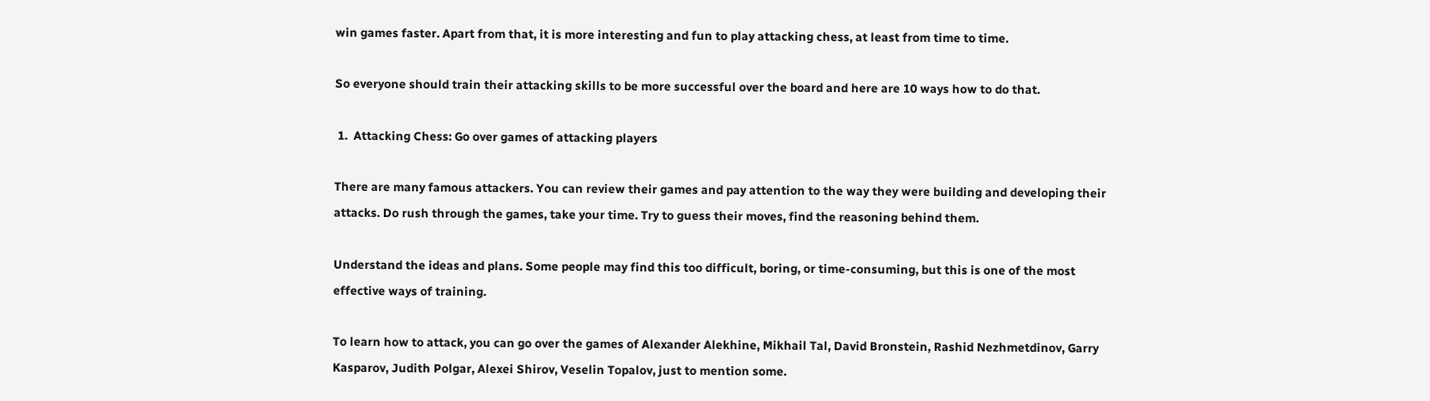win games faster. Apart from that, it is more interesting and fun to play attacking chess, at least from time to time.

So everyone should train their attacking skills to be more successful over the board and here are 10 ways how to do that.

 1.  Attacking Chess: Go over games of attacking players

There are many famous attackers. You can review their games and pay attention to the way they were building and developing their attacks. Do rush through the games, take your time. Try to guess their moves, find the reasoning behind them.

Understand the ideas and plans. Some people may find this too difficult, boring, or time-consuming, but this is one of the most effective ways of training.

To learn how to attack, you can go over the games of Alexander Alekhine, Mikhail Tal, David Bronstein, Rashid Nezhmetdinov, Garry Kasparov, Judith Polgar, Alexei Shirov, Veselin Topalov, just to mention some.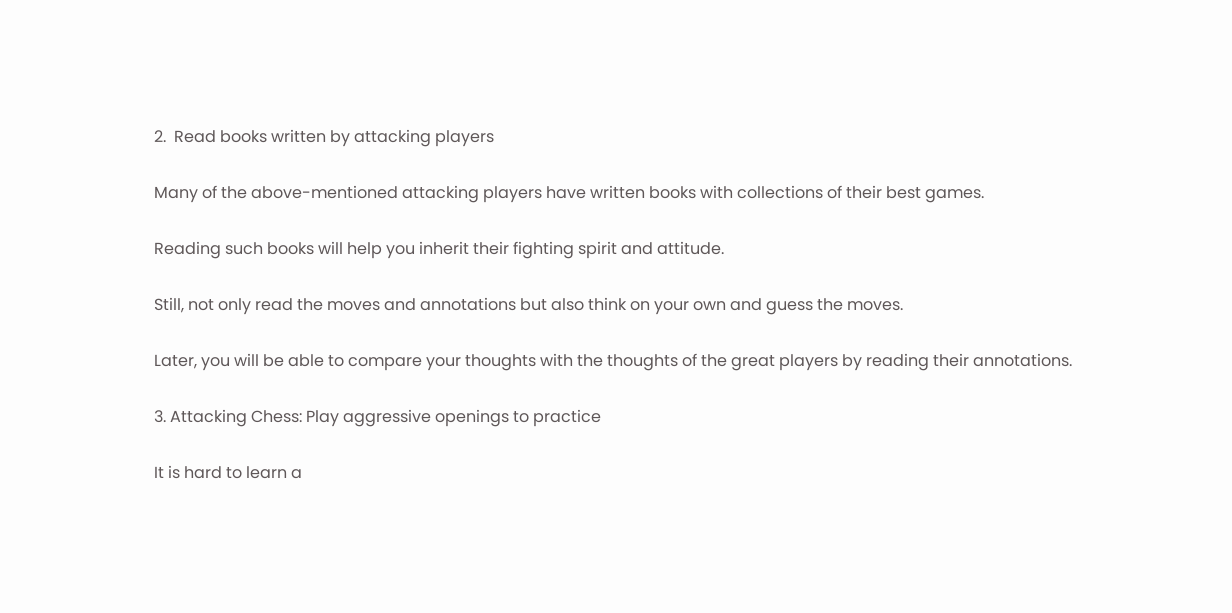2.  Read books written by attacking players

Many of the above-mentioned attacking players have written books with collections of their best games.

Reading such books will help you inherit their fighting spirit and attitude.

Still, not only read the moves and annotations but also think on your own and guess the moves.

Later, you will be able to compare your thoughts with the thoughts of the great players by reading their annotations.

3. Attacking Chess: Play aggressive openings to practice

It is hard to learn a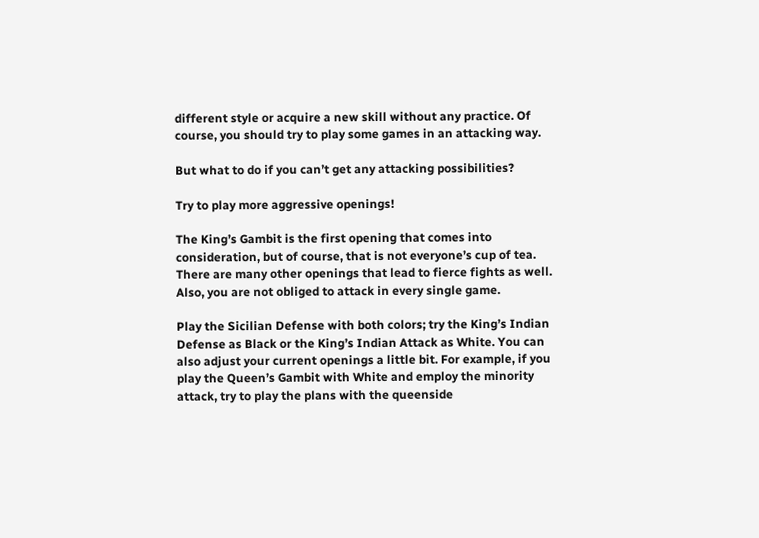different style or acquire a new skill without any practice. Of course, you should try to play some games in an attacking way.

But what to do if you can’t get any attacking possibilities?

Try to play more aggressive openings!

The King’s Gambit is the first opening that comes into consideration, but of course, that is not everyone’s cup of tea. There are many other openings that lead to fierce fights as well. Also, you are not obliged to attack in every single game.

Play the Sicilian Defense with both colors; try the King’s Indian Defense as Black or the King’s Indian Attack as White. You can also adjust your current openings a little bit. For example, if you play the Queen’s Gambit with White and employ the minority attack, try to play the plans with the queenside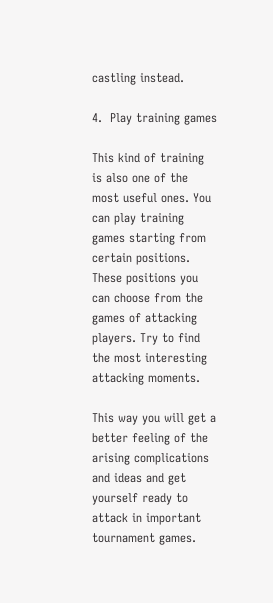castling instead.

4.  Play training games

This kind of training is also one of the most useful ones. You can play training games starting from certain positions. These positions you can choose from the games of attacking players. Try to find the most interesting attacking moments.

This way you will get a better feeling of the arising complications and ideas and get yourself ready to attack in important tournament games.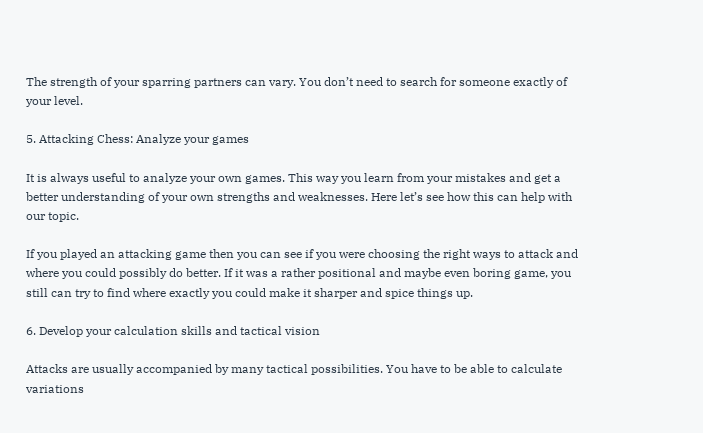The strength of your sparring partners can vary. You don’t need to search for someone exactly of your level.

5. Attacking Chess: Analyze your games

It is always useful to analyze your own games. This way you learn from your mistakes and get a better understanding of your own strengths and weaknesses. Here let’s see how this can help with our topic.

If you played an attacking game then you can see if you were choosing the right ways to attack and where you could possibly do better. If it was a rather positional and maybe even boring game, you still can try to find where exactly you could make it sharper and spice things up.

6. Develop your calculation skills and tactical vision

Attacks are usually accompanied by many tactical possibilities. You have to be able to calculate variations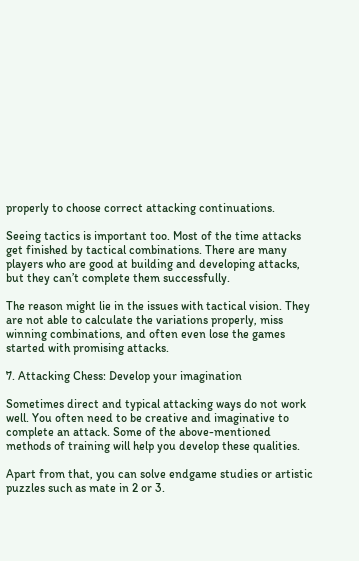properly to choose correct attacking continuations.

Seeing tactics is important too. Most of the time attacks get finished by tactical combinations. There are many players who are good at building and developing attacks, but they can’t complete them successfully.

The reason might lie in the issues with tactical vision. They are not able to calculate the variations properly, miss winning combinations, and often even lose the games started with promising attacks.

7. Attacking Chess: Develop your imagination

Sometimes direct and typical attacking ways do not work well. You often need to be creative and imaginative to complete an attack. Some of the above-mentioned methods of training will help you develop these qualities.

Apart from that, you can solve endgame studies or artistic puzzles such as mate in 2 or 3.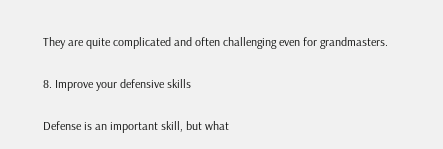They are quite complicated and often challenging even for grandmasters.

8. Improve your defensive skills

Defense is an important skill, but what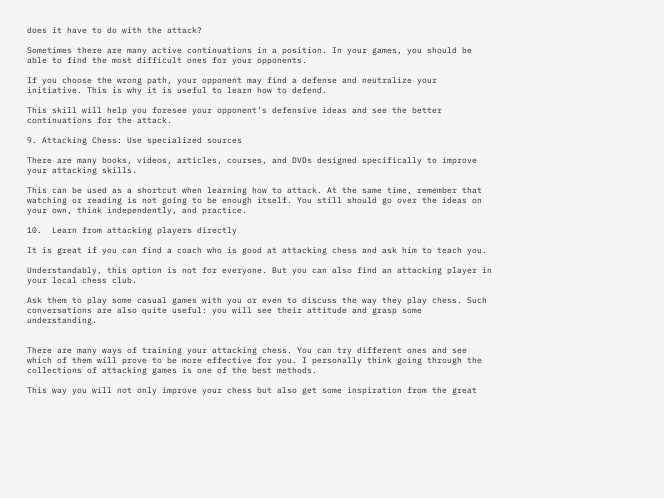does it have to do with the attack?

Sometimes there are many active continuations in a position. In your games, you should be able to find the most difficult ones for your opponents.

If you choose the wrong path, your opponent may find a defense and neutralize your initiative. This is why it is useful to learn how to defend.

This skill will help you foresee your opponent’s defensive ideas and see the better continuations for the attack.

9. Attacking Chess: Use specialized sources

There are many books, videos, articles, courses, and DVDs designed specifically to improve your attacking skills.

This can be used as a shortcut when learning how to attack. At the same time, remember that watching or reading is not going to be enough itself. You still should go over the ideas on your own, think independently, and practice.

10.  Learn from attacking players directly

It is great if you can find a coach who is good at attacking chess and ask him to teach you.

Understandably, this option is not for everyone. But you can also find an attacking player in your local chess club.

Ask them to play some casual games with you or even to discuss the way they play chess. Such conversations are also quite useful: you will see their attitude and grasp some understanding.


There are many ways of training your attacking chess. You can try different ones and see which of them will prove to be more effective for you. I personally think going through the collections of attacking games is one of the best methods.

This way you will not only improve your chess but also get some inspiration from the great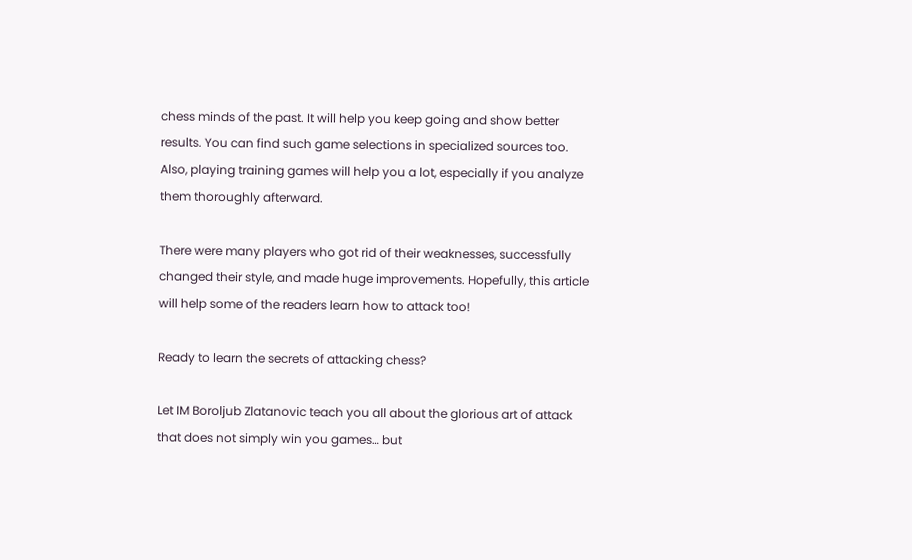chess minds of the past. It will help you keep going and show better results. You can find such game selections in specialized sources too. Also, playing training games will help you a lot, especially if you analyze them thoroughly afterward.

There were many players who got rid of their weaknesses, successfully changed their style, and made huge improvements. Hopefully, this article will help some of the readers learn how to attack too!

Ready to learn the secrets of attacking chess?

Let IM Boroljub Zlatanovic teach you all about the glorious art of attack that does not simply win you games… but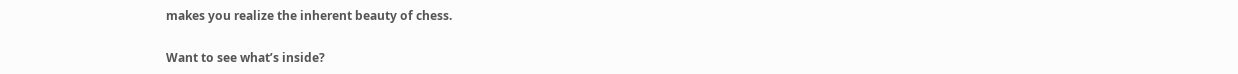makes you realize the inherent beauty of chess.

Want to see what’s inside?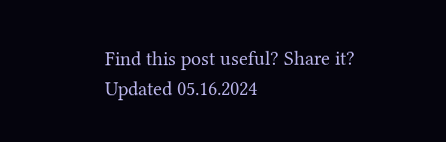Find this post useful? Share it?
Updated 05.16.2024